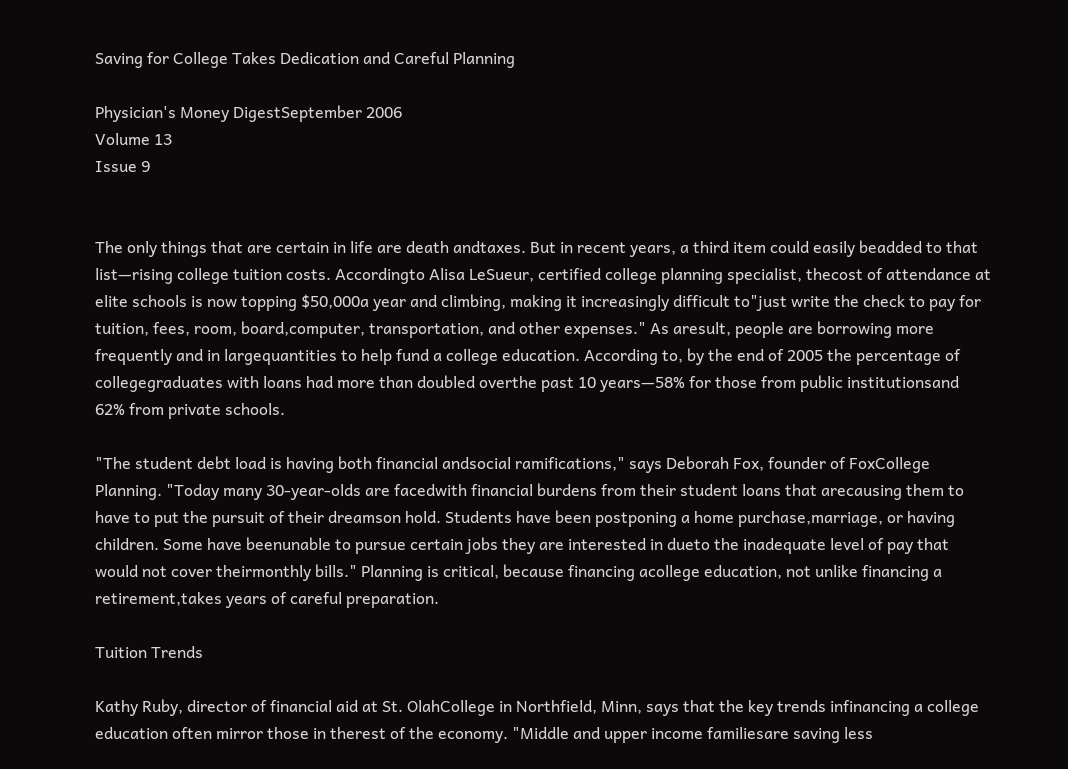Saving for College Takes Dedication and Careful Planning

Physician's Money DigestSeptember 2006
Volume 13
Issue 9


The only things that are certain in life are death andtaxes. But in recent years, a third item could easily beadded to that list—rising college tuition costs. Accordingto Alisa LeSueur, certified college planning specialist, thecost of attendance at elite schools is now topping $50,000a year and climbing, making it increasingly difficult to"just write the check to pay for tuition, fees, room, board,computer, transportation, and other expenses." As aresult, people are borrowing more frequently and in largequantities to help fund a college education. According to, by the end of 2005 the percentage of collegegraduates with loans had more than doubled overthe past 10 years—58% for those from public institutionsand 62% from private schools.

"The student debt load is having both financial andsocial ramifications," says Deborah Fox, founder of FoxCollege Planning. "Today many 30-year-olds are facedwith financial burdens from their student loans that arecausing them to have to put the pursuit of their dreamson hold. Students have been postponing a home purchase,marriage, or having children. Some have beenunable to pursue certain jobs they are interested in dueto the inadequate level of pay that would not cover theirmonthly bills." Planning is critical, because financing acollege education, not unlike financing a retirement,takes years of careful preparation.

Tuition Trends

Kathy Ruby, director of financial aid at St. OlahCollege in Northfield, Minn, says that the key trends infinancing a college education often mirror those in therest of the economy. "Middle and upper income familiesare saving less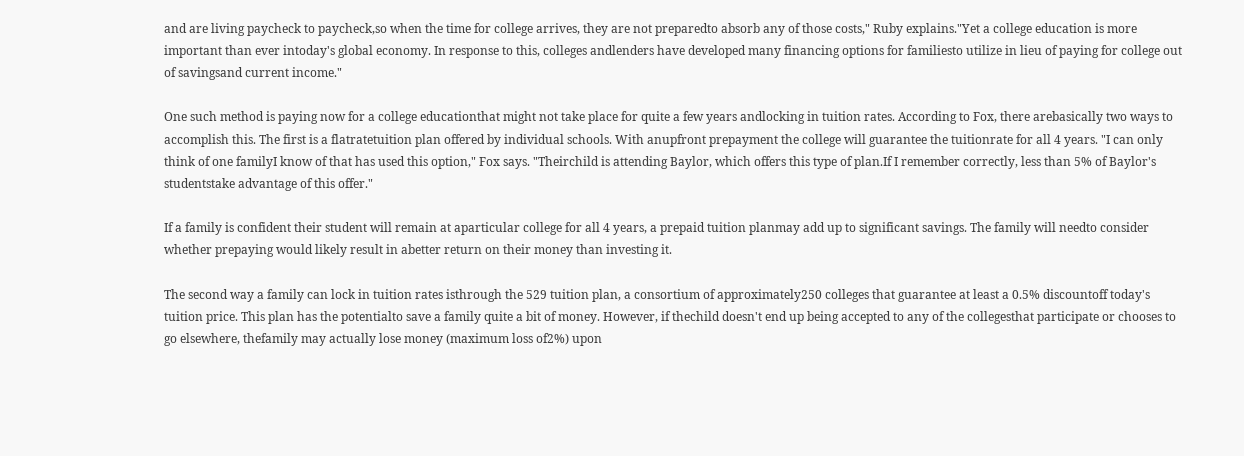and are living paycheck to paycheck,so when the time for college arrives, they are not preparedto absorb any of those costs," Ruby explains."Yet a college education is more important than ever intoday's global economy. In response to this, colleges andlenders have developed many financing options for familiesto utilize in lieu of paying for college out of savingsand current income."

One such method is paying now for a college educationthat might not take place for quite a few years andlocking in tuition rates. According to Fox, there arebasically two ways to accomplish this. The first is a flatratetuition plan offered by individual schools. With anupfront prepayment the college will guarantee the tuitionrate for all 4 years. "I can only think of one familyI know of that has used this option," Fox says. "Theirchild is attending Baylor, which offers this type of plan.If I remember correctly, less than 5% of Baylor's studentstake advantage of this offer."

If a family is confident their student will remain at aparticular college for all 4 years, a prepaid tuition planmay add up to significant savings. The family will needto consider whether prepaying would likely result in abetter return on their money than investing it.

The second way a family can lock in tuition rates isthrough the 529 tuition plan, a consortium of approximately250 colleges that guarantee at least a 0.5% discountoff today's tuition price. This plan has the potentialto save a family quite a bit of money. However, if thechild doesn't end up being accepted to any of the collegesthat participate or chooses to go elsewhere, thefamily may actually lose money (maximum loss of2%) upon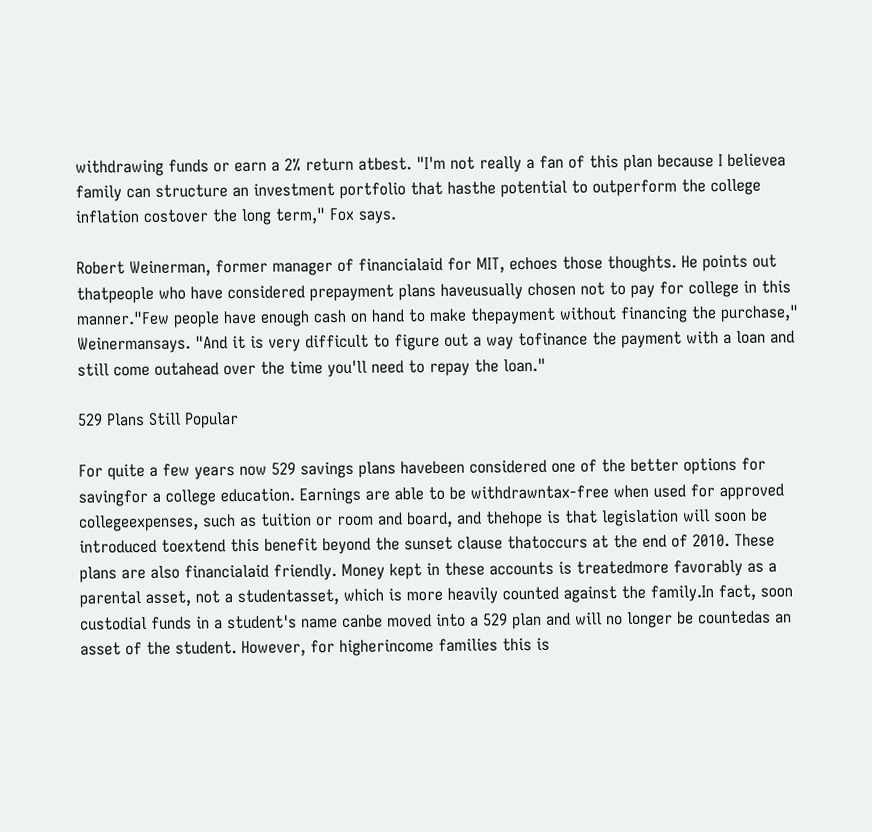withdrawing funds or earn a 2% return atbest. "I'm not really a fan of this plan because I believea family can structure an investment portfolio that hasthe potential to outperform the college inflation costover the long term," Fox says.

Robert Weinerman, former manager of financialaid for MIT, echoes those thoughts. He points out thatpeople who have considered prepayment plans haveusually chosen not to pay for college in this manner."Few people have enough cash on hand to make thepayment without financing the purchase," Weinermansays. "And it is very difficult to figure out a way tofinance the payment with a loan and still come outahead over the time you'll need to repay the loan."

529 Plans Still Popular

For quite a few years now 529 savings plans havebeen considered one of the better options for savingfor a college education. Earnings are able to be withdrawntax-free when used for approved collegeexpenses, such as tuition or room and board, and thehope is that legislation will soon be introduced toextend this benefit beyond the sunset clause thatoccurs at the end of 2010. These plans are also financialaid friendly. Money kept in these accounts is treatedmore favorably as a parental asset, not a studentasset, which is more heavily counted against the family.In fact, soon custodial funds in a student's name canbe moved into a 529 plan and will no longer be countedas an asset of the student. However, for higherincome families this is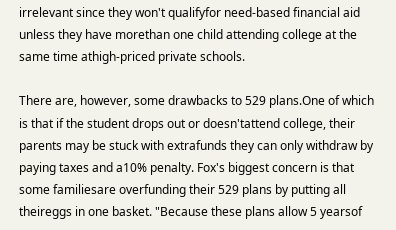irrelevant since they won't qualifyfor need-based financial aid unless they have morethan one child attending college at the same time athigh-priced private schools.

There are, however, some drawbacks to 529 plans.One of which is that if the student drops out or doesn'tattend college, their parents may be stuck with extrafunds they can only withdraw by paying taxes and a10% penalty. Fox's biggest concern is that some familiesare overfunding their 529 plans by putting all theireggs in one basket. "Because these plans allow 5 yearsof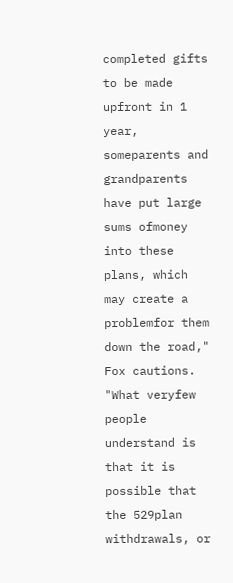completed gifts to be made upfront in 1 year, someparents and grandparents have put large sums ofmoney into these plans, which may create a problemfor them down the road," Fox cautions. "What veryfew people understand is that it is possible that the 529plan withdrawals, or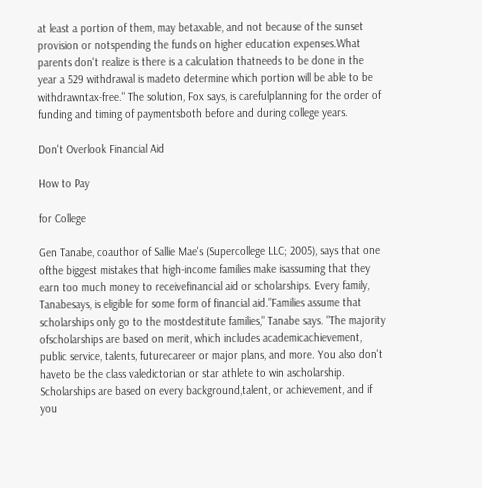at least a portion of them, may betaxable, and not because of the sunset provision or notspending the funds on higher education expenses.What parents don't realize is there is a calculation thatneeds to be done in the year a 529 withdrawal is madeto determine which portion will be able to be withdrawntax-free." The solution, Fox says, is carefulplanning for the order of funding and timing of paymentsboth before and during college years.

Don't Overlook Financial Aid

How to Pay

for College

Gen Tanabe, coauthor of Sallie Mae's (Supercollege LLC; 2005), says that one ofthe biggest mistakes that high-income families make isassuming that they earn too much money to receivefinancial aid or scholarships. Every family, Tanabesays, is eligible for some form of financial aid."Families assume that scholarships only go to the mostdestitute families," Tanabe says. "The majority ofscholarships are based on merit, which includes academicachievement, public service, talents, futurecareer or major plans, and more. You also don't haveto be the class valedictorian or star athlete to win ascholarship. Scholarships are based on every background,talent, or achievement, and if you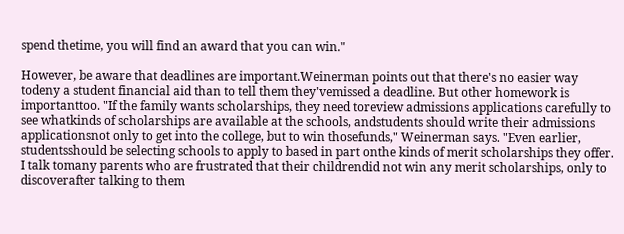spend thetime, you will find an award that you can win."

However, be aware that deadlines are important.Weinerman points out that there's no easier way todeny a student financial aid than to tell them they'vemissed a deadline. But other homework is importanttoo. "If the family wants scholarships, they need toreview admissions applications carefully to see whatkinds of scholarships are available at the schools, andstudents should write their admissions applicationsnot only to get into the college, but to win thosefunds," Weinerman says. "Even earlier, studentsshould be selecting schools to apply to based in part onthe kinds of merit scholarships they offer. I talk tomany parents who are frustrated that their childrendid not win any merit scholarships, only to discoverafter talking to them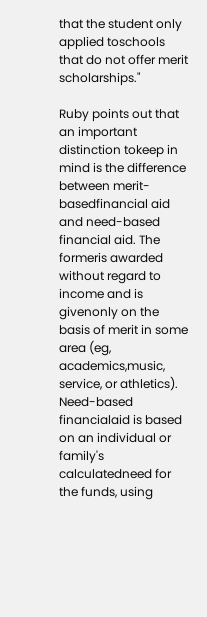that the student only applied toschools that do not offer merit scholarships."

Ruby points out that an important distinction tokeep in mind is the difference between merit-basedfinancial aid and need-based financial aid. The formeris awarded without regard to income and is givenonly on the basis of merit in some area (eg, academics,music, service, or athletics). Need-based financialaid is based on an individual or family's calculatedneed for the funds, using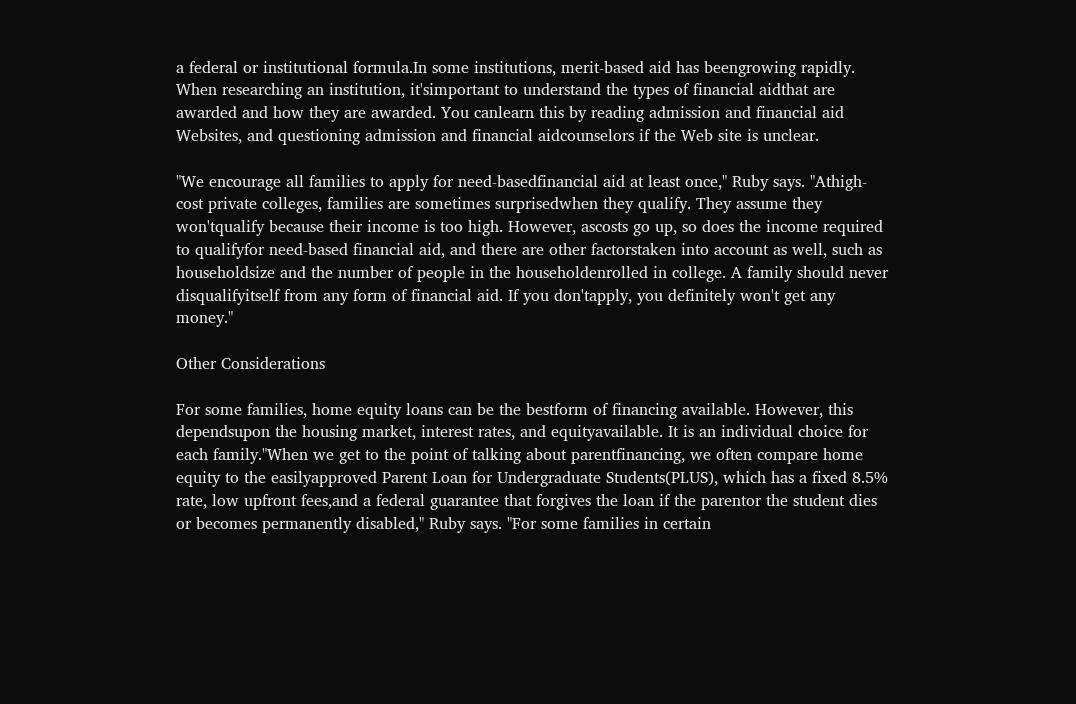a federal or institutional formula.In some institutions, merit-based aid has beengrowing rapidly. When researching an institution, it'simportant to understand the types of financial aidthat are awarded and how they are awarded. You canlearn this by reading admission and financial aid Websites, and questioning admission and financial aidcounselors if the Web site is unclear.

"We encourage all families to apply for need-basedfinancial aid at least once," Ruby says. "Athigh-cost private colleges, families are sometimes surprisedwhen they qualify. They assume they won'tqualify because their income is too high. However, ascosts go up, so does the income required to qualifyfor need-based financial aid, and there are other factorstaken into account as well, such as householdsize and the number of people in the householdenrolled in college. A family should never disqualifyitself from any form of financial aid. If you don'tapply, you definitely won't get any money."

Other Considerations

For some families, home equity loans can be the bestform of financing available. However, this dependsupon the housing market, interest rates, and equityavailable. It is an individual choice for each family."When we get to the point of talking about parentfinancing, we often compare home equity to the easilyapproved Parent Loan for Undergraduate Students(PLUS), which has a fixed 8.5% rate, low upfront fees,and a federal guarantee that forgives the loan if the parentor the student dies or becomes permanently disabled," Ruby says. "For some families in certain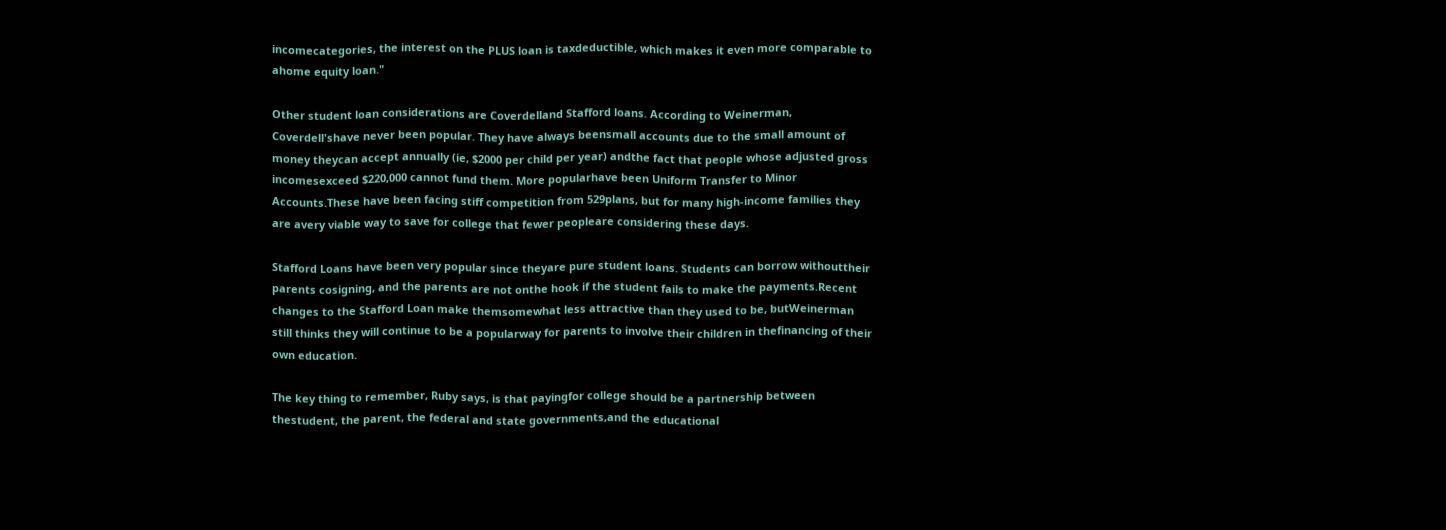incomecategories, the interest on the PLUS loan is taxdeductible, which makes it even more comparable to ahome equity loan."

Other student loan considerations are Coverdelland Stafford loans. According to Weinerman, Coverdell'shave never been popular. They have always beensmall accounts due to the small amount of money theycan accept annually (ie, $2000 per child per year) andthe fact that people whose adjusted gross incomesexceed $220,000 cannot fund them. More popularhave been Uniform Transfer to Minor Accounts.These have been facing stiff competition from 529plans, but for many high-income families they are avery viable way to save for college that fewer peopleare considering these days.

Stafford Loans have been very popular since theyare pure student loans. Students can borrow withouttheir parents cosigning, and the parents are not onthe hook if the student fails to make the payments.Recent changes to the Stafford Loan make themsomewhat less attractive than they used to be, butWeinerman still thinks they will continue to be a popularway for parents to involve their children in thefinancing of their own education.

The key thing to remember, Ruby says, is that payingfor college should be a partnership between thestudent, the parent, the federal and state governments,and the educational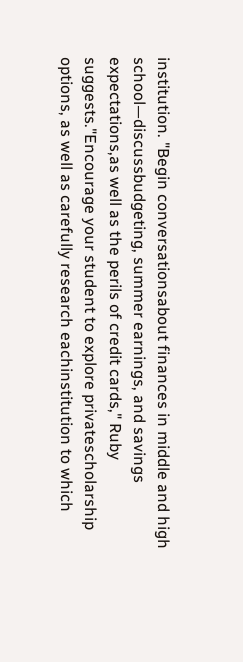institution. "Begin conversationsabout finances in middle and high school—discussbudgeting, summer earnings, and savings expectations,as well as the perils of credit cards," Ruby suggests."Encourage your student to explore privatescholarship options, as well as carefully research eachinstitution to which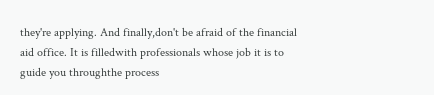they're applying. And finally,don't be afraid of the financial aid office. It is filledwith professionals whose job it is to guide you throughthe process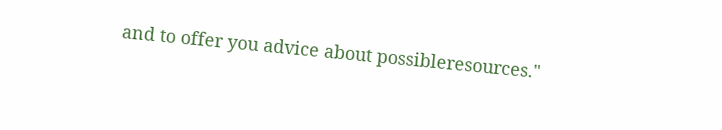and to offer you advice about possibleresources."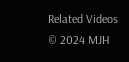Related Videos
© 2024 MJH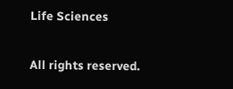Life Sciences

All rights reserved.